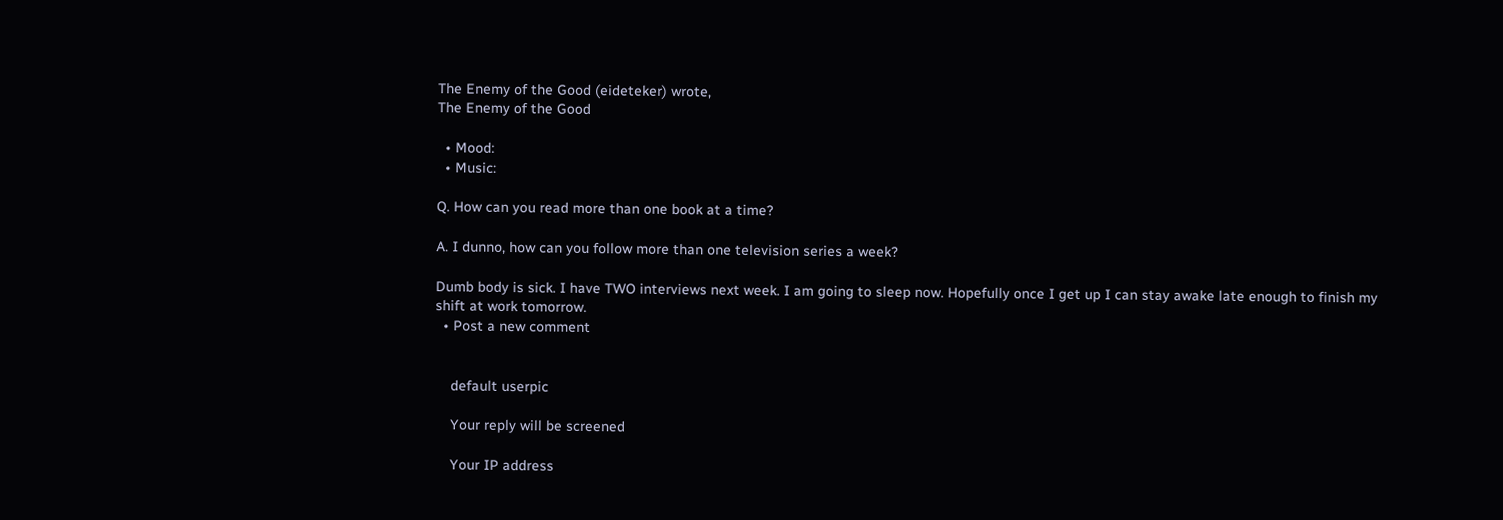The Enemy of the Good (eideteker) wrote,
The Enemy of the Good

  • Mood:
  • Music:

Q. How can you read more than one book at a time?

A. I dunno, how can you follow more than one television series a week?

Dumb body is sick. I have TWO interviews next week. I am going to sleep now. Hopefully once I get up I can stay awake late enough to finish my shift at work tomorrow.
  • Post a new comment


    default userpic

    Your reply will be screened

    Your IP address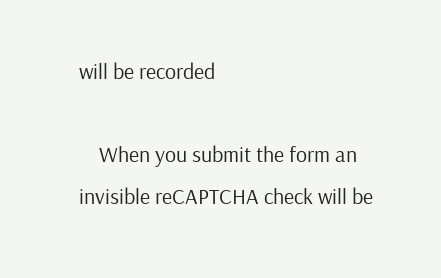will be recorded

    When you submit the form an invisible reCAPTCHA check will be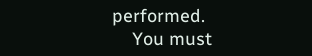performed.
    You must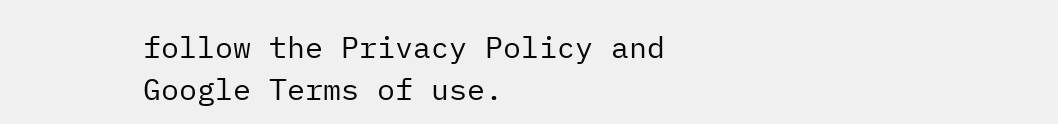follow the Privacy Policy and Google Terms of use.